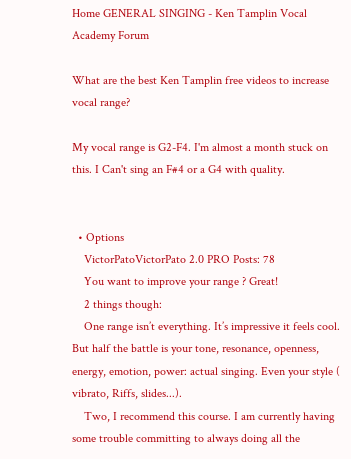Home GENERAL SINGING - Ken Tamplin Vocal Academy Forum

What are the best Ken Tamplin free videos to increase vocal range?

My vocal range is G2-F4. I'm almost a month stuck on this. I Can't sing an F#4 or a G4 with quality.


  • Options
    VictorPatoVictorPato 2.0 PRO Posts: 78
    You want to improve your range ? Great!
    2 things though:
    One range isn’t everything. It’s impressive it feels cool. But half the battle is your tone, resonance, openness, energy, emotion, power: actual singing. Even your style ( vibrato, Riffs, slides...).
    Two, I recommend this course. I am currently having some trouble committing to always doing all the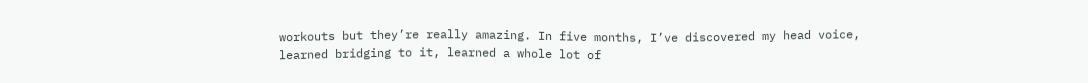workouts but they’re really amazing. In five months, I’ve discovered my head voice, learned bridging to it, learned a whole lot of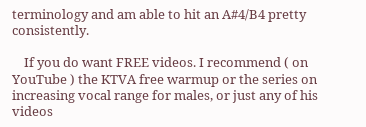terminology and am able to hit an A#4/B4 pretty consistently.

    If you do want FREE videos. I recommend ( on YouTube ) the KTVA free warmup or the series on increasing vocal range for males, or just any of his videos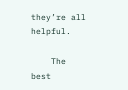they’re all helpful.

    The best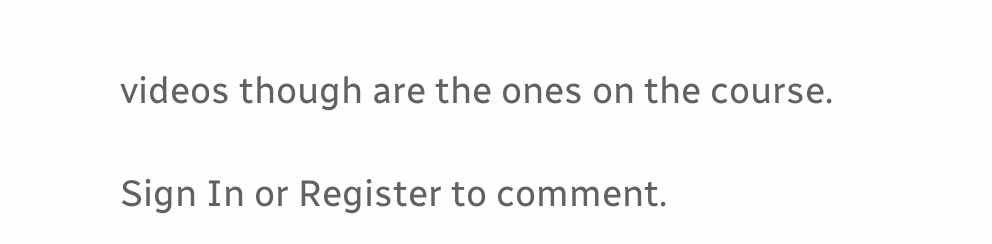videos though are the ones on the course.

Sign In or Register to comment.